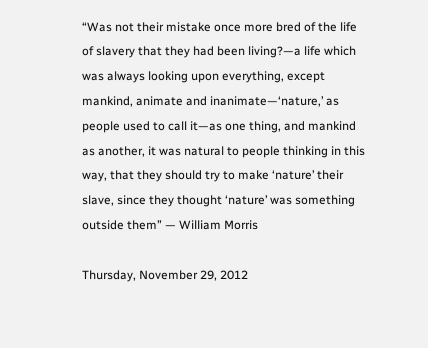“Was not their mistake once more bred of the life of slavery that they had been living?—a life which was always looking upon everything, except mankind, animate and inanimate—‘nature,’ as people used to call it—as one thing, and mankind as another, it was natural to people thinking in this way, that they should try to make ‘nature’ their slave, since they thought ‘nature’ was something outside them” — William Morris

Thursday, November 29, 2012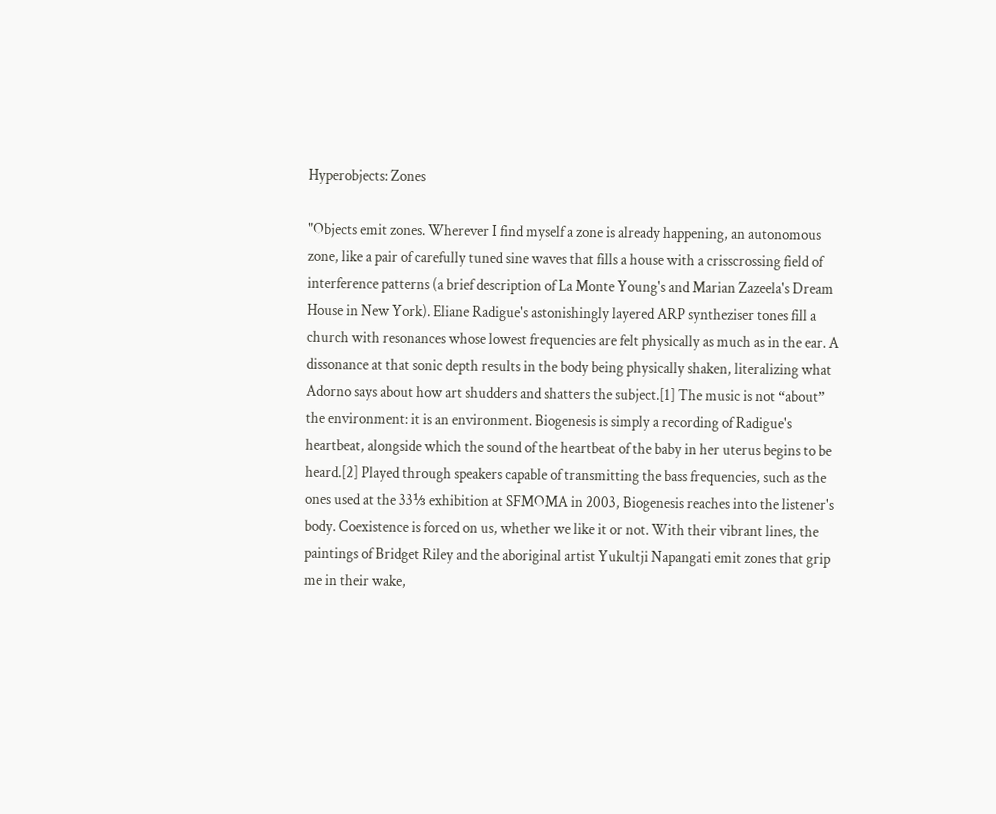Hyperobjects: Zones

"Objects emit zones. Wherever I find myself a zone is already happening, an autonomous zone, like a pair of carefully tuned sine waves that fills a house with a crisscrossing field of interference patterns (a brief description of La Monte Young's and Marian Zazeela's Dream House in New York). Eliane Radigue's astonishingly layered ARP syntheziser tones fill a church with resonances whose lowest frequencies are felt physically as much as in the ear. A dissonance at that sonic depth results in the body being physically shaken, literalizing what Adorno says about how art shudders and shatters the subject.[1] The music is not “about” the environment: it is an environment. Biogenesis is simply a recording of Radigue's heartbeat, alongside which the sound of the heartbeat of the baby in her uterus begins to be heard.[2] Played through speakers capable of transmitting the bass frequencies, such as the ones used at the 33⅓ exhibition at SFMOMA in 2003, Biogenesis reaches into the listener's body. Coexistence is forced on us, whether we like it or not. With their vibrant lines, the paintings of Bridget Riley and the aboriginal artist Yukultji Napangati emit zones that grip me in their wake,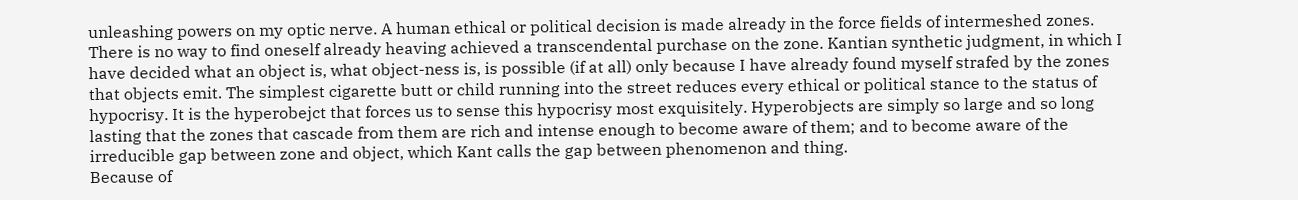unleashing powers on my optic nerve. A human ethical or political decision is made already in the force fields of intermeshed zones. There is no way to find oneself already heaving achieved a transcendental purchase on the zone. Kantian synthetic judgment, in which I have decided what an object is, what object-ness is, is possible (if at all) only because I have already found myself strafed by the zones that objects emit. The simplest cigarette butt or child running into the street reduces every ethical or political stance to the status of hypocrisy. It is the hyperobejct that forces us to sense this hypocrisy most exquisitely. Hyperobjects are simply so large and so long lasting that the zones that cascade from them are rich and intense enough to become aware of them; and to become aware of the irreducible gap between zone and object, which Kant calls the gap between phenomenon and thing.
Because of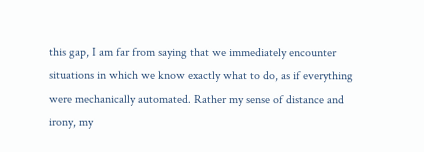this gap, I am far from saying that we immediately encounter situations in which we know exactly what to do, as if everything were mechanically automated. Rather my sense of distance and irony, my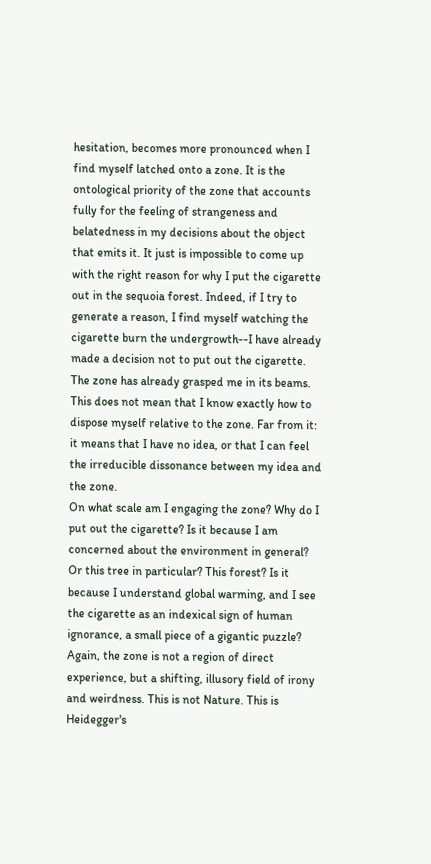hesitation, becomes more pronounced when I find myself latched onto a zone. It is the ontological priority of the zone that accounts fully for the feeling of strangeness and belatedness in my decisions about the object that emits it. It just is impossible to come up with the right reason for why I put the cigarette out in the sequoia forest. Indeed, if I try to generate a reason, I find myself watching the cigarette burn the undergrowth--I have already made a decision not to put out the cigarette. The zone has already grasped me in its beams. This does not mean that I know exactly how to dispose myself relative to the zone. Far from it: it means that I have no idea, or that I can feel the irreducible dissonance between my idea and the zone.
On what scale am I engaging the zone? Why do I put out the cigarette? Is it because I am concerned about the environment in general? Or this tree in particular? This forest? Is it because I understand global warming, and I see the cigarette as an indexical sign of human ignorance, a small piece of a gigantic puzzle? Again, the zone is not a region of direct experience, but a shifting, illusory field of irony and weirdness. This is not Nature. This is Heidegger's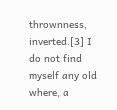thrownness, inverted.[3] I do not find myself any old where, a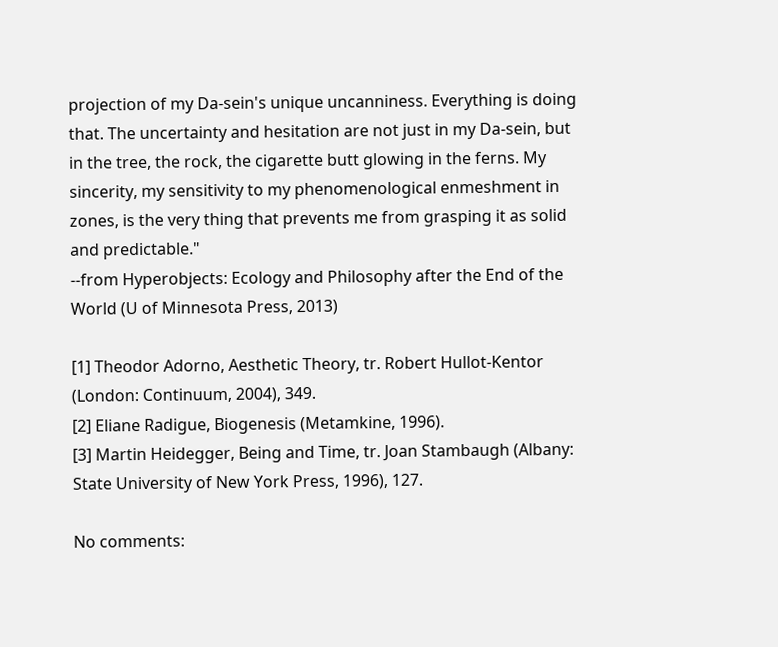projection of my Da-sein's unique uncanniness. Everything is doing that. The uncertainty and hesitation are not just in my Da-sein, but in the tree, the rock, the cigarette butt glowing in the ferns. My sincerity, my sensitivity to my phenomenological enmeshment in zones, is the very thing that prevents me from grasping it as solid and predictable."
--from Hyperobjects: Ecology and Philosophy after the End of the World (U of Minnesota Press, 2013)

[1] Theodor Adorno, Aesthetic Theory, tr. Robert Hullot-Kentor (London: Continuum, 2004), 349.
[2] Eliane Radigue, Biogenesis (Metamkine, 1996).
[3] Martin Heidegger, Being and Time, tr. Joan Stambaugh (Albany: State University of New York Press, 1996), 127.

No comments: